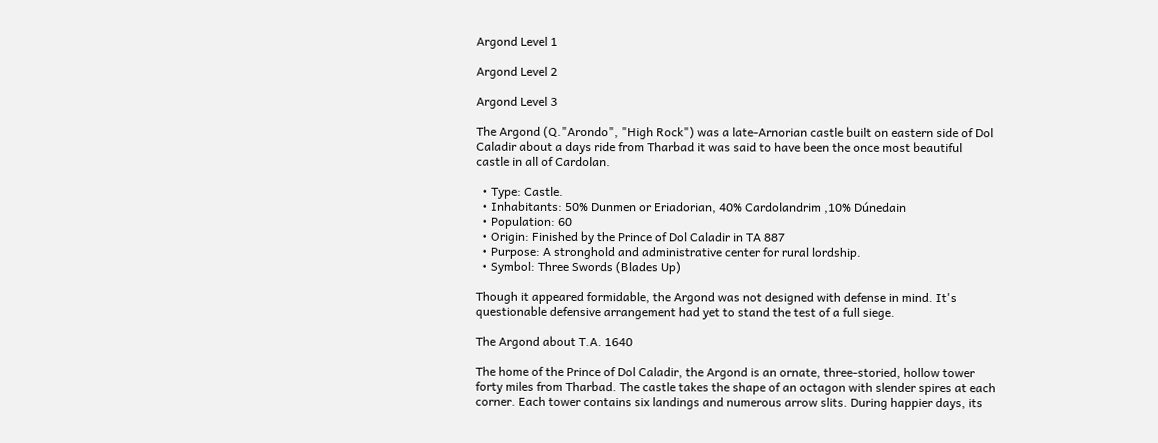Argond Level 1

Argond Level 2

Argond Level 3

The Argond (Q."Arondo", "High Rock") was a late-Arnorian castle built on eastern side of Dol Caladir about a days ride from Tharbad it was said to have been the once most beautiful castle in all of Cardolan.

  • Type: Castle.
  • Inhabitants: 50% Dunmen or Eriadorian, 40% Cardolandrim ,10% Dúnedain
  • Population: 60
  • Origin: Finished by the Prince of Dol Caladir in TA 887
  • Purpose: A stronghold and administrative center for rural lordship.
  • Symbol: Three Swords (Blades Up)

Though it appeared formidable, the Argond was not designed with defense in mind. It's questionable defensive arrangement had yet to stand the test of a full siege.

The Argond about T.A. 1640

The home of the Prince of Dol Caladir, the Argond is an ornate, three-storied, hollow tower forty miles from Tharbad. The castle takes the shape of an octagon with slender spires at each corner. Each tower contains six landings and numerous arrow slits. During happier days, its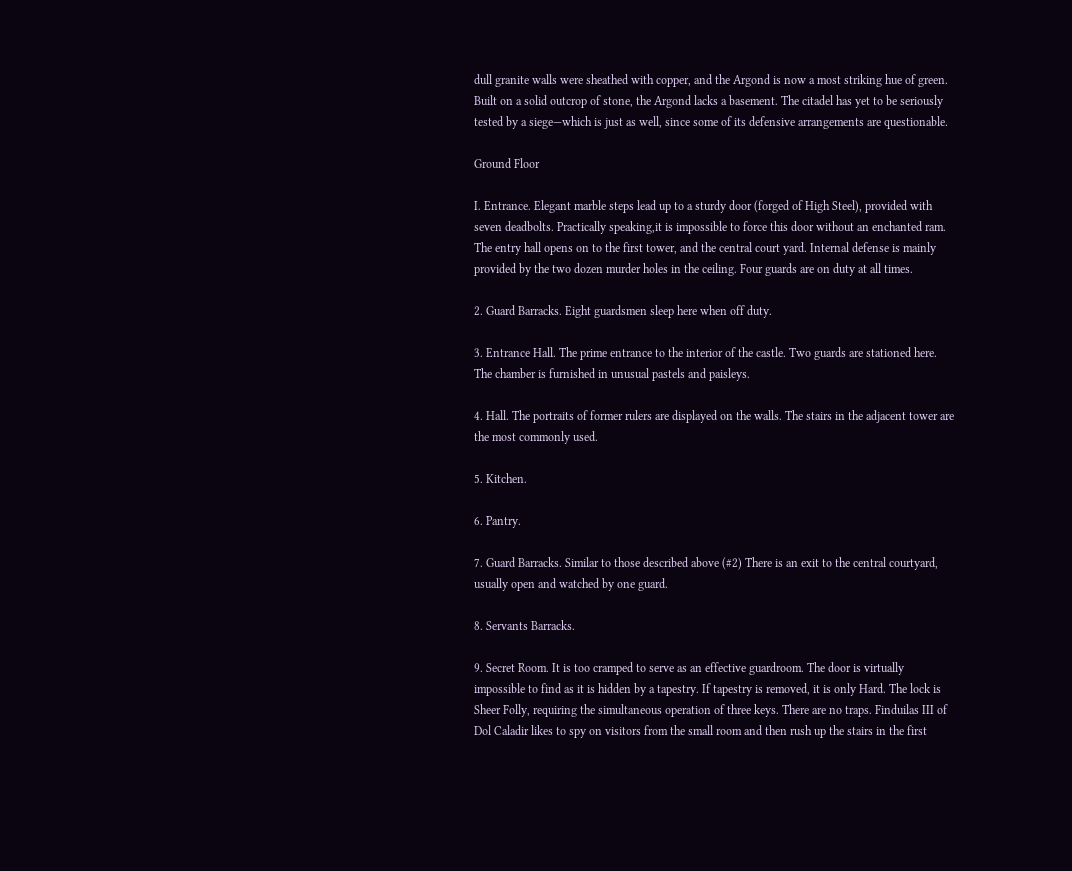dull granite walls were sheathed with copper, and the Argond is now a most striking hue of green. Built on a solid outcrop of stone, the Argond lacks a basement. The citadel has yet to be seriously tested by a siege—which is just as well, since some of its defensive arrangements are questionable.

Ground Floor

I. Entrance. Elegant marble steps lead up to a sturdy door (forged of High Steel), provided with seven deadbolts. Practically speaking,it is impossible to force this door without an enchanted ram. The entry hall opens on to the first tower, and the central court yard. Internal defense is mainly provided by the two dozen murder holes in the ceiling. Four guards are on duty at all times.

2. Guard Barracks. Eight guardsmen sleep here when off duty.

3. Entrance Hall. The prime entrance to the interior of the castle. Two guards are stationed here. The chamber is furnished in unusual pastels and paisleys.

4. Hall. The portraits of former rulers are displayed on the walls. The stairs in the adjacent tower are the most commonly used.

5. Kitchen.

6. Pantry.

7. Guard Barracks. Similar to those described above (#2) There is an exit to the central courtyard, usually open and watched by one guard.

8. Servants Barracks.

9. Secret Room. It is too cramped to serve as an effective guardroom. The door is virtually impossible to find as it is hidden by a tapestry. If tapestry is removed, it is only Hard. The lock is Sheer Folly, requiring the simultaneous operation of three keys. There are no traps. Finduilas III of Dol Caladir likes to spy on visitors from the small room and then rush up the stairs in the first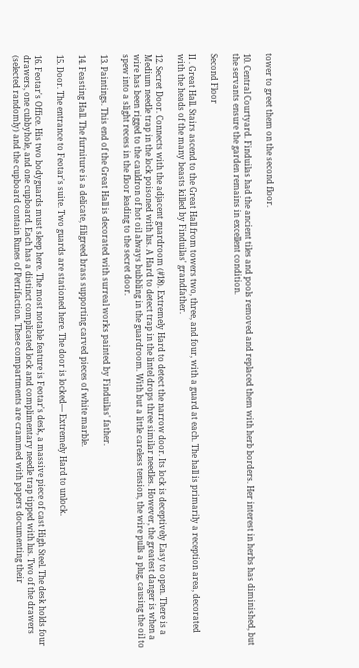tower to greet them on the second floor.

10. Central Courtyard. Finduilas had the ancient tiles and pools removed and replaced them with herb borders. Her interest in herbs has diminished, but the servants ensure the garden remains in excellent condition.

Second Floor

II . Great Hall. Stairs ascend to the Great Hall from towers two, three, and four, with a guard at each. The hall is primarily a reception area, decorated with the heads of the many beasts killed by Finduilas' grandfather.

12. Secret Door. Connects with the adjacent guardroom (#18). Extremely Hard to detect the narrow door. Its lock is deceptively Easy to open. There is a Medium needle trap in the lock poisoned with lus. A Hard to detect trap in the lintel drops three similar needles. However, the greatest danger is when a wire has been rigged to the cauldron of hot oil always bubbling in the guardroom. With but a little careless tension, the wire pulls a plug, causing the oil to spew into a slight recess in the floor leading to the secret door.

13. Paintings. This end of the Great Hall is decorated with surreal works painted by Finduilas' father.

14. Feasting Hall. The furniture is a delicate, filigreed brass supporting carved pieces of white marble.

15. Door. The entrance to Feotar's suite. Two guards are stationed here. The door is locked— Extremely Hard to unlock.

16. Feotar's Office. His two bodyguards must sleep here. The most notable feature is Feotar's desk, a massive piece of cast High Steel. The desk holds four drawers, one cubbyhole, and one cupboard. Each has a distinct complicated lock and complimentary needle trap tipped with lus. Two of the drawers (selected randomly) and the cupboard contain Runes of Petrifaction. These compartments are crammed with papers documenting their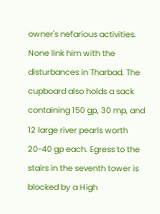owner's nefarious activities. None link him with the disturbances in Tharbad. The cupboard also holds a sack containing 150 gp, 30 mp, and 12 large river pearls worth 20-40 gp each. Egress to the stairs in the seventh tower is blocked by a High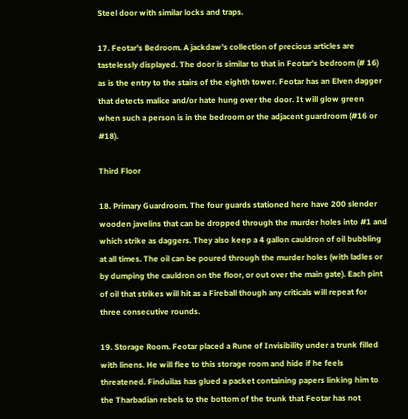Steel door with similar locks and traps.

17. Feotar's Bedroom. A jackdaw's collection of precious articles are tastelessly displayed. The door is similar to that in Feotar's bedroom (# 16) as is the entry to the stairs of the eighth tower. Feotar has an Elven dagger that detects malice and/or hate hung over the door. It will glow green when such a person is in the bedroom or the adjacent guardroom (#16 or #18).

Third Floor

18. Primary Guardroom. The four guards stationed here have 200 slender wooden javelins that can be dropped through the murder holes into #1 and which strike as daggers. They also keep a 4 gallon cauldron of oil bubbling at all times. The oil can be poured through the murder holes (with ladles or by dumping the cauldron on the floor, or out over the main gate). Each pint of oil that strikes will hit as a Fireball though any criticals will repeat for three consecutive rounds.

19. Storage Room. Feotar placed a Rune of Invisibility under a trunk filled with linens. He will flee to this storage room and hide if he feels threatened. Finduilas has glued a packet containing papers linking him to the Tharbadian rebels to the bottom of the trunk that Feotar has not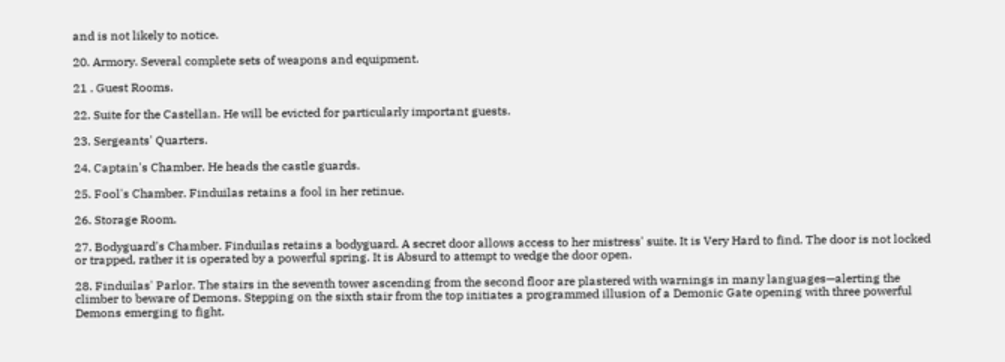and is not likely to notice.

20. Armory. Several complete sets of weapons and equipment.

21 . Guest Rooms.

22. Suite for the Castellan. He will be evicted for particularly important guests.

23. Sergeants' Quarters.

24. Captain's Chamber. He heads the castle guards.

25. Fool's Chamber. Finduilas retains a fool in her retinue.

26. Storage Room.

27. Bodyguard's Chamber. Finduilas retains a bodyguard. A secret door allows access to her mistress' suite. It is Very Hard to find. The door is not locked or trapped, rather it is operated by a powerful spring. It is Absurd to attempt to wedge the door open.

28. Finduilas' Parlor. The stairs in the seventh tower ascending from the second floor are plastered with warnings in many languages—alerting the climber to beware of Demons. Stepping on the sixth stair from the top initiates a programmed illusion of a Demonic Gate opening with three powerful Demons emerging to fight.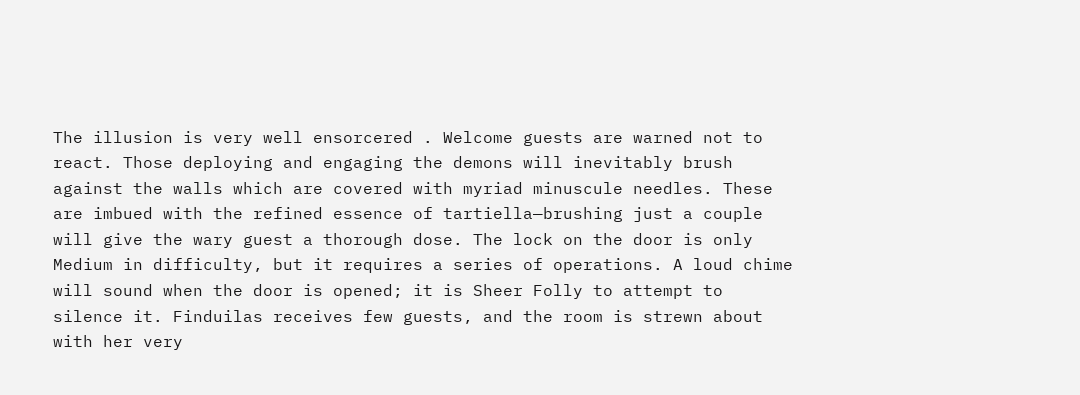The illusion is very well ensorcered . Welcome guests are warned not to react. Those deploying and engaging the demons will inevitably brush against the walls which are covered with myriad minuscule needles. These are imbued with the refined essence of tartiella—brushing just a couple will give the wary guest a thorough dose. The lock on the door is only Medium in difficulty, but it requires a series of operations. A loud chime will sound when the door is opened; it is Sheer Folly to attempt to silence it. Finduilas receives few guests, and the room is strewn about with her very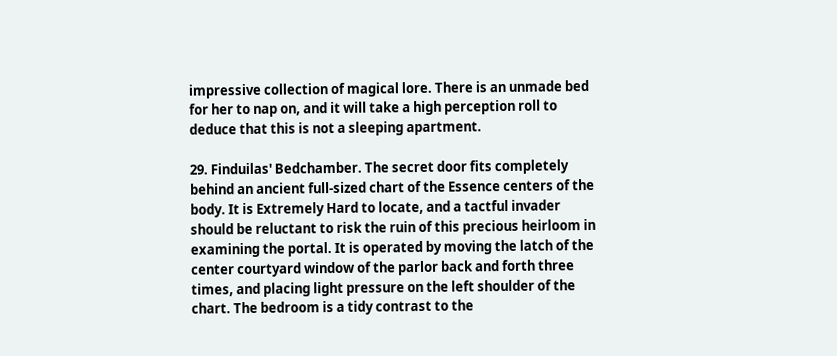impressive collection of magical lore. There is an unmade bed for her to nap on, and it will take a high perception roll to deduce that this is not a sleeping apartment.

29. Finduilas' Bedchamber. The secret door fits completely behind an ancient full-sized chart of the Essence centers of the body. It is Extremely Hard to locate, and a tactful invader should be reluctant to risk the ruin of this precious heirloom in examining the portal. It is operated by moving the latch of the center courtyard window of the parlor back and forth three times, and placing light pressure on the left shoulder of the chart. The bedroom is a tidy contrast to the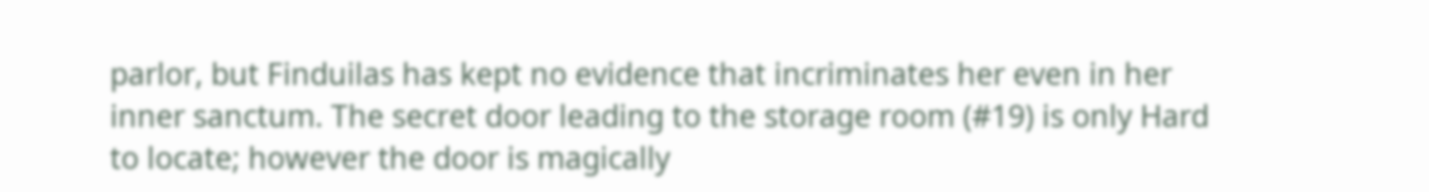parlor, but Finduilas has kept no evidence that incriminates her even in her inner sanctum. The secret door leading to the storage room (#19) is only Hard to locate; however the door is magically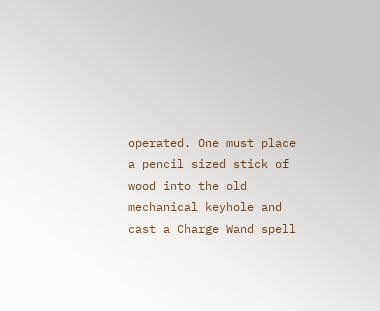operated. One must place a pencil sized stick of wood into the old mechanical keyhole and cast a Charge Wand spell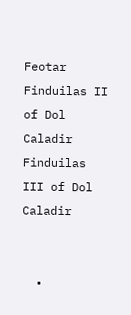Feotar Finduilas II of Dol Caladir Finduilas III of Dol Caladir


  •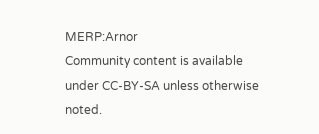MERP:Arnor
Community content is available under CC-BY-SA unless otherwise noted.